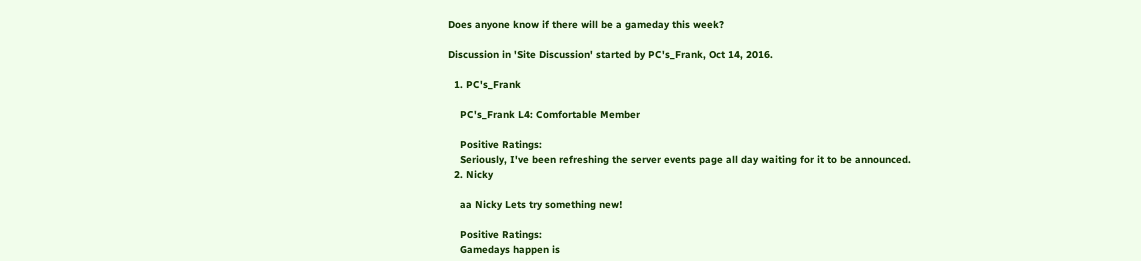Does anyone know if there will be a gameday this week?

Discussion in 'Site Discussion' started by PC's_Frank, Oct 14, 2016.

  1. PC's_Frank

    PC's_Frank L4: Comfortable Member

    Positive Ratings:
    Seriously, I've been refreshing the server events page all day waiting for it to be announced.
  2. Nicky

    aa Nicky Lets try something new!

    Positive Ratings:
    Gamedays happen is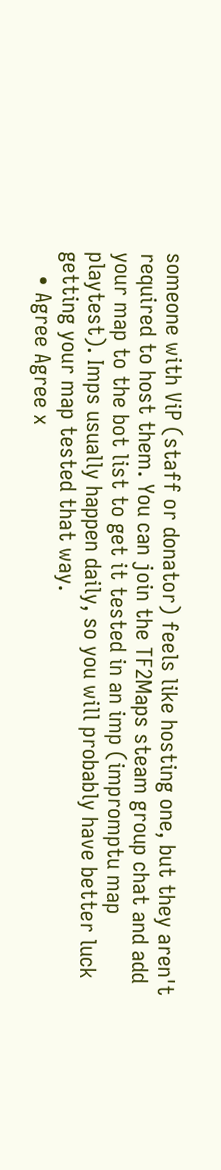someone with ViP (staff or donator) feels like hosting one, but they aren't required to host them. You can join the TF2Maps steam group chat and add your map to the bot list to get it tested in an imp (impromptu map playtest). Imps usually happen daily, so you will probably have better luck getting your map tested that way.
    • Agree Agree x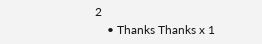2
    • Thanks Thanks x 1